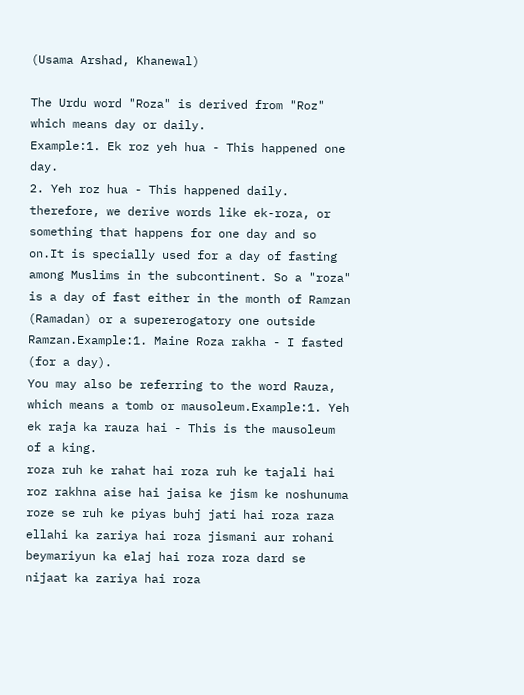(Usama Arshad, Khanewal)

The Urdu word "Roza" is derived from "Roz" which means day or daily.
Example:1. Ek roz yeh hua - This happened one day.
2. Yeh roz hua - This happened daily.
therefore, we derive words like ek-roza, or something that happens for one day and so on.It is specially used for a day of fasting among Muslims in the subcontinent. So a "roza" is a day of fast either in the month of Ramzan (Ramadan) or a supererogatory one outside Ramzan.Example:1. Maine Roza rakha - I fasted (for a day).
You may also be referring to the word Rauza, which means a tomb or mausoleum.Example:1. Yeh ek raja ka rauza hai - This is the mausoleum of a king.
roza ruh ke rahat hai roza ruh ke tajali hai roz rakhna aise hai jaisa ke jism ke noshunuma roze se ruh ke piyas buhj jati hai roza raza ellahi ka zariya hai roza jismani aur rohani beymariyun ka elaj hai roza roza dard se nijaat ka zariya hai roza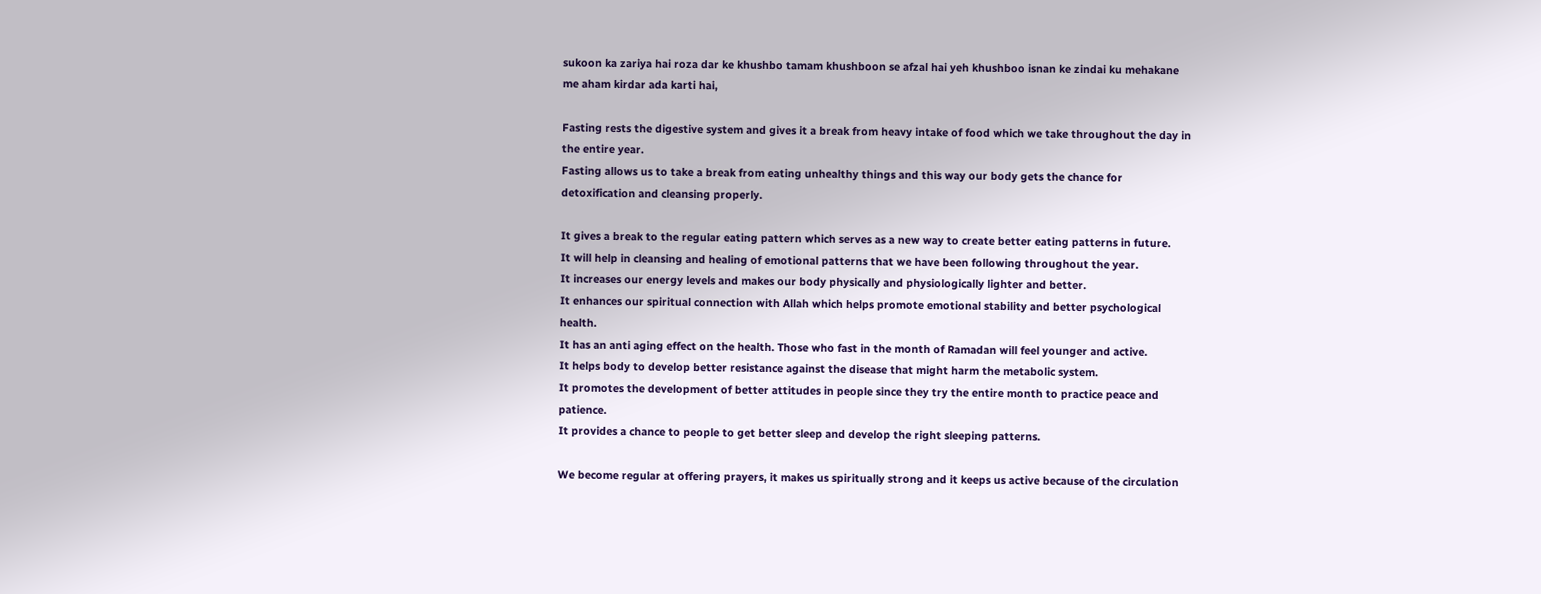sukoon ka zariya hai roza dar ke khushbo tamam khushboon se afzal hai yeh khushboo isnan ke zindai ku mehakane me aham kirdar ada karti hai,

Fasting rests the digestive system and gives it a break from heavy intake of food which we take throughout the day in the entire year.
Fasting allows us to take a break from eating unhealthy things and this way our body gets the chance for detoxification and cleansing properly.

It gives a break to the regular eating pattern which serves as a new way to create better eating patterns in future.
It will help in cleansing and healing of emotional patterns that we have been following throughout the year.
It increases our energy levels and makes our body physically and physiologically lighter and better.
It enhances our spiritual connection with Allah which helps promote emotional stability and better psychological health.
It has an anti aging effect on the health. Those who fast in the month of Ramadan will feel younger and active.
It helps body to develop better resistance against the disease that might harm the metabolic system.
It promotes the development of better attitudes in people since they try the entire month to practice peace and patience.
It provides a chance to people to get better sleep and develop the right sleeping patterns.

We become regular at offering prayers, it makes us spiritually strong and it keeps us active because of the circulation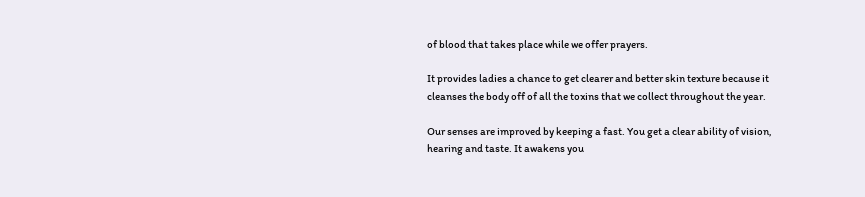of blood that takes place while we offer prayers.

It provides ladies a chance to get clearer and better skin texture because it cleanses the body off of all the toxins that we collect throughout the year.

Our senses are improved by keeping a fast. You get a clear ability of vision, hearing and taste. It awakens you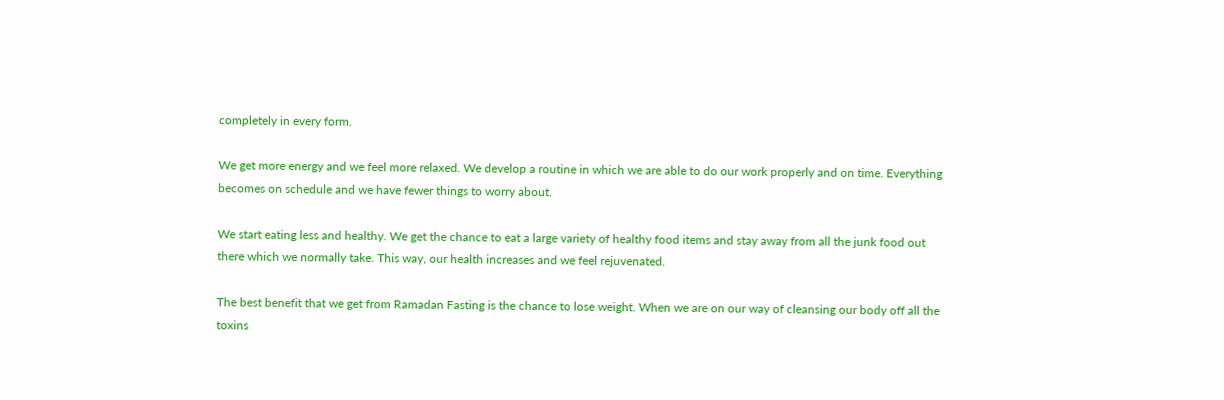completely in every form.

We get more energy and we feel more relaxed. We develop a routine in which we are able to do our work properly and on time. Everything becomes on schedule and we have fewer things to worry about.

We start eating less and healthy. We get the chance to eat a large variety of healthy food items and stay away from all the junk food out there which we normally take. This way, our health increases and we feel rejuvenated.

The best benefit that we get from Ramadan Fasting is the chance to lose weight. When we are on our way of cleansing our body off all the toxins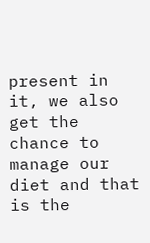present in it, we also get the chance to manage our diet and that is the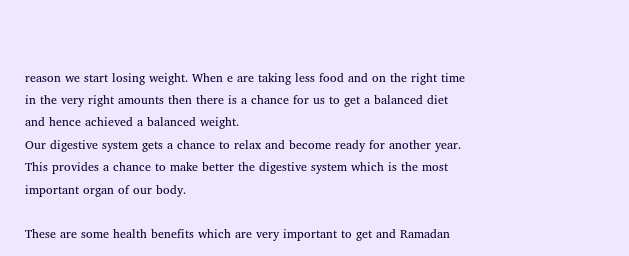reason we start losing weight. When e are taking less food and on the right time in the very right amounts then there is a chance for us to get a balanced diet and hence achieved a balanced weight.
Our digestive system gets a chance to relax and become ready for another year. This provides a chance to make better the digestive system which is the most important organ of our body.

These are some health benefits which are very important to get and Ramadan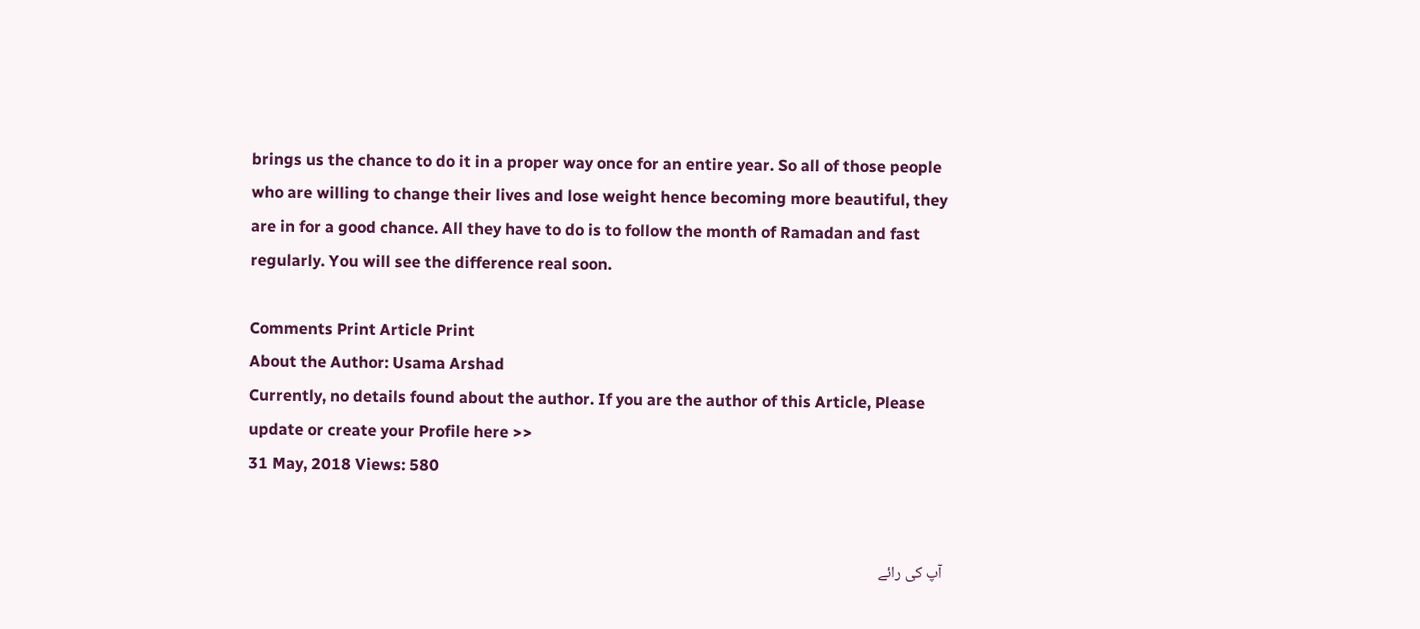brings us the chance to do it in a proper way once for an entire year. So all of those people who are willing to change their lives and lose weight hence becoming more beautiful, they are in for a good chance. All they have to do is to follow the month of Ramadan and fast regularly. You will see the difference real soon.

Comments Print Article Print
About the Author: Usama Arshad
Currently, no details found about the author. If you are the author of this Article, Please update or create your Profile here >>
31 May, 2018 Views: 580


آپ کی رائے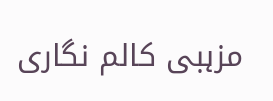مزہبی کالم نگاری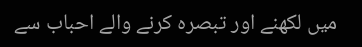میں لکھنے اور تبصرہ کرنے والے احباب سے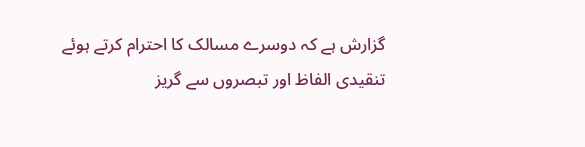گزارش ہے کہ دوسرے مسالک کا احترام کرتے ہوئے تنقیدی الفاظ اور تبصروں سے گریز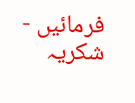فرمائیں - شکریہ